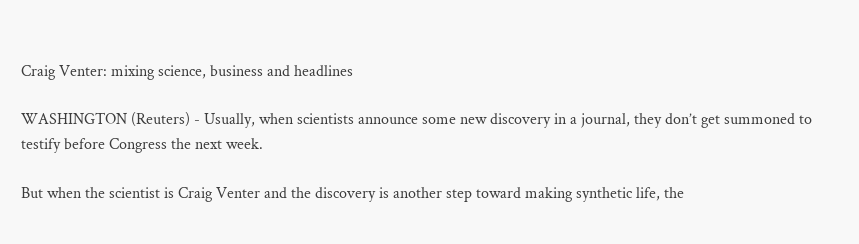Craig Venter: mixing science, business and headlines

WASHINGTON (Reuters) - Usually, when scientists announce some new discovery in a journal, they don’t get summoned to testify before Congress the next week.

But when the scientist is Craig Venter and the discovery is another step toward making synthetic life, the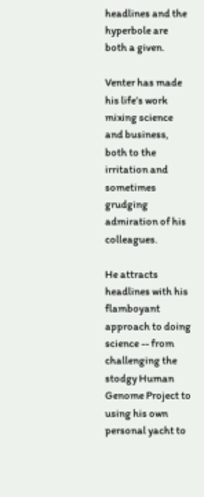headlines and the hyperbole are both a given.

Venter has made his life’s work mixing science and business, both to the irritation and sometimes grudging admiration of his colleagues.

He attracts headlines with his flamboyant approach to doing science -- from challenging the stodgy Human Genome Project to using his own personal yacht to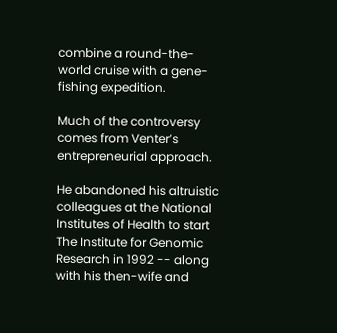combine a round-the-world cruise with a gene-fishing expedition.

Much of the controversy comes from Venter’s entrepreneurial approach.

He abandoned his altruistic colleagues at the National Institutes of Health to start The Institute for Genomic Research in 1992 -- along with his then-wife and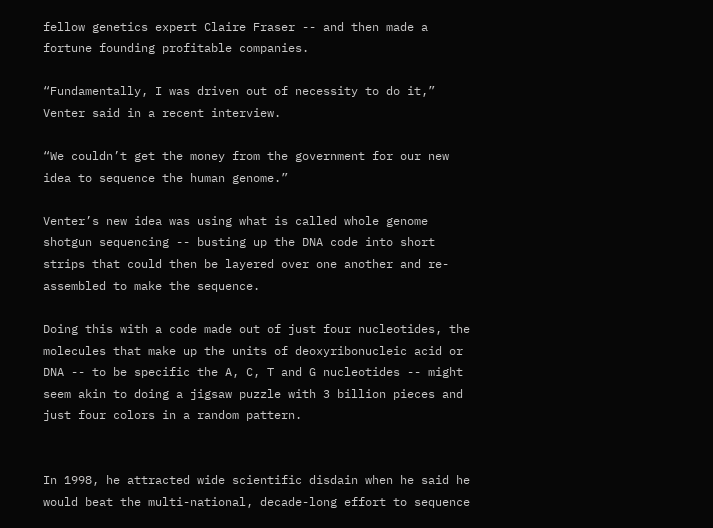fellow genetics expert Claire Fraser -- and then made a fortune founding profitable companies.

“Fundamentally, I was driven out of necessity to do it,” Venter said in a recent interview.

“We couldn’t get the money from the government for our new idea to sequence the human genome.”

Venter’s new idea was using what is called whole genome shotgun sequencing -- busting up the DNA code into short strips that could then be layered over one another and re-assembled to make the sequence.

Doing this with a code made out of just four nucleotides, the molecules that make up the units of deoxyribonucleic acid or DNA -- to be specific the A, C, T and G nucleotides -- might seem akin to doing a jigsaw puzzle with 3 billion pieces and just four colors in a random pattern.


In 1998, he attracted wide scientific disdain when he said he would beat the multi-national, decade-long effort to sequence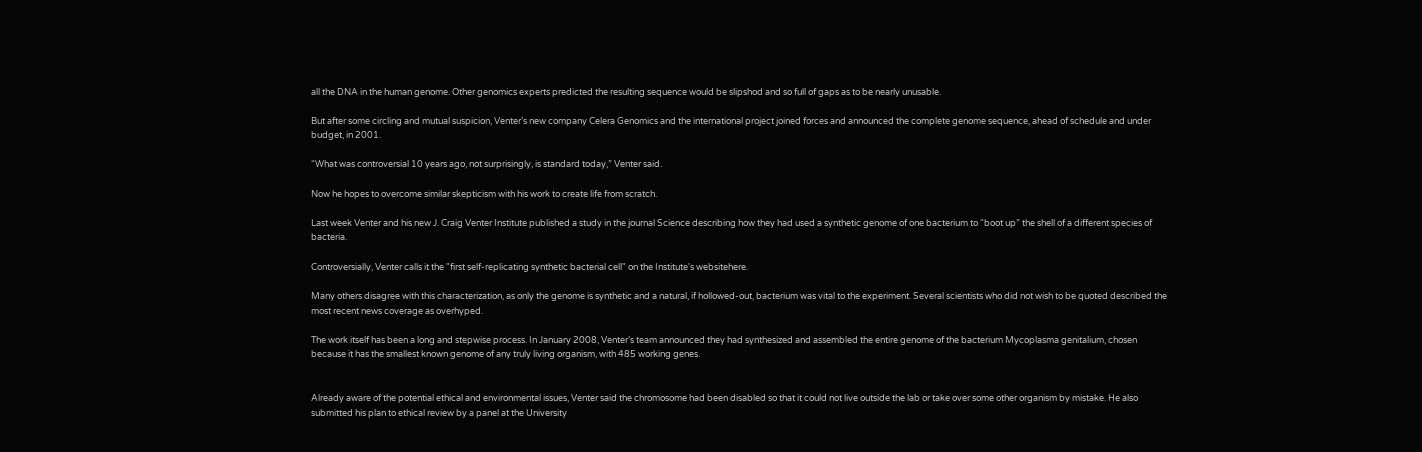all the DNA in the human genome. Other genomics experts predicted the resulting sequence would be slipshod and so full of gaps as to be nearly unusable.

But after some circling and mutual suspicion, Venter’s new company Celera Genomics and the international project joined forces and announced the complete genome sequence, ahead of schedule and under budget, in 2001.

“What was controversial 10 years ago, not surprisingly, is standard today,” Venter said.

Now he hopes to overcome similar skepticism with his work to create life from scratch.

Last week Venter and his new J. Craig Venter Institute published a study in the journal Science describing how they had used a synthetic genome of one bacterium to “boot up” the shell of a different species of bacteria.

Controversially, Venter calls it the "first self-replicating synthetic bacterial cell" on the Institute's websitehere.

Many others disagree with this characterization, as only the genome is synthetic and a natural, if hollowed-out, bacterium was vital to the experiment. Several scientists who did not wish to be quoted described the most recent news coverage as overhyped.

The work itself has been a long and stepwise process. In January 2008, Venter’s team announced they had synthesized and assembled the entire genome of the bacterium Mycoplasma genitalium, chosen because it has the smallest known genome of any truly living organism, with 485 working genes.


Already aware of the potential ethical and environmental issues, Venter said the chromosome had been disabled so that it could not live outside the lab or take over some other organism by mistake. He also submitted his plan to ethical review by a panel at the University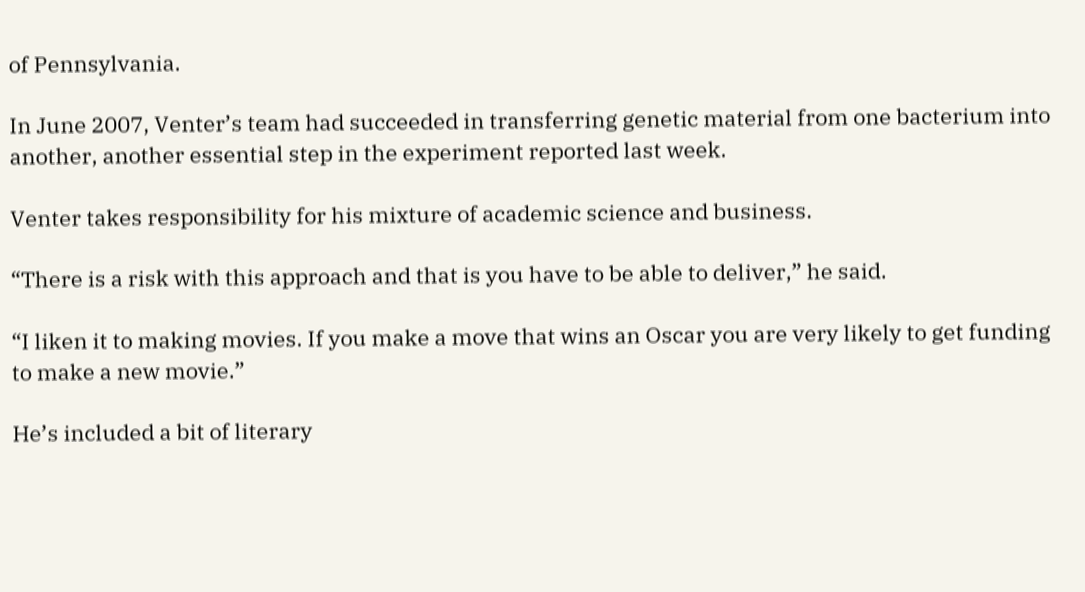of Pennsylvania.

In June 2007, Venter’s team had succeeded in transferring genetic material from one bacterium into another, another essential step in the experiment reported last week.

Venter takes responsibility for his mixture of academic science and business.

“There is a risk with this approach and that is you have to be able to deliver,” he said.

“I liken it to making movies. If you make a move that wins an Oscar you are very likely to get funding to make a new movie.”

He’s included a bit of literary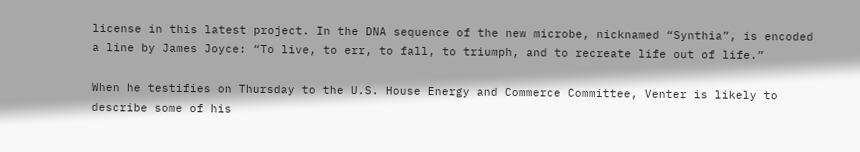license in this latest project. In the DNA sequence of the new microbe, nicknamed “Synthia”, is encoded a line by James Joyce: “To live, to err, to fall, to triumph, and to recreate life out of life.”

When he testifies on Thursday to the U.S. House Energy and Commerce Committee, Venter is likely to describe some of his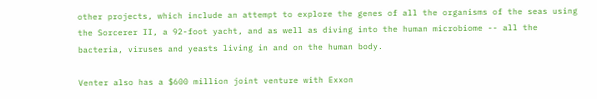other projects, which include an attempt to explore the genes of all the organisms of the seas using the Sorcerer II, a 92-foot yacht, and as well as diving into the human microbiome -- all the bacteria, viruses and yeasts living in and on the human body.

Venter also has a $600 million joint venture with Exxon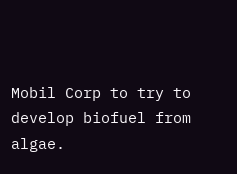Mobil Corp to try to develop biofuel from algae.